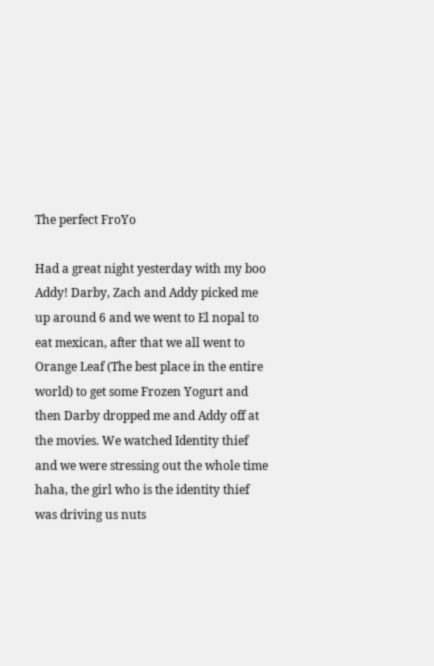The perfect FroYo

Had a great night yesterday with my boo Addy! Darby, Zach and Addy picked me up around 6 and we went to El nopal to eat mexican, after that we all went to Orange Leaf (The best place in the entire world) to get some Frozen Yogurt and then Darby dropped me and Addy off at the movies. We watched Identity thief and we were stressing out the whole time haha, the girl who is the identity thief was driving us nuts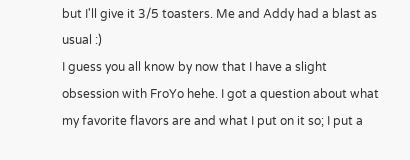but I'll give it 3/5 toasters. Me and Addy had a blast as usual :)
I guess you all know by now that I have a slight obsession with FroYo hehe. I got a question about what my favorite flavors are and what I put on it so; I put a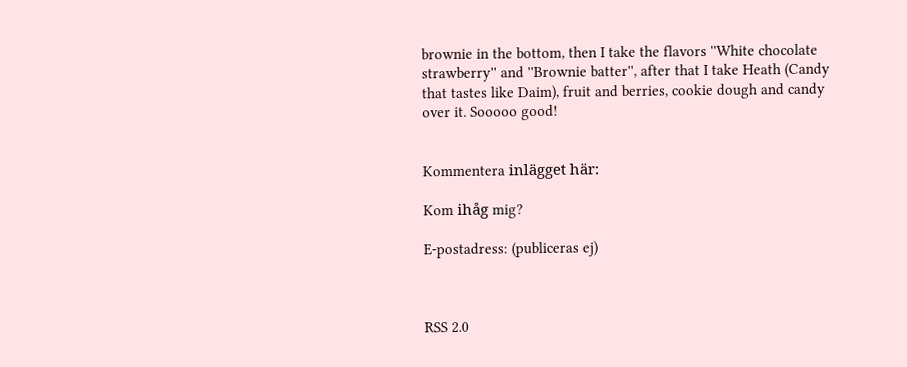brownie in the bottom, then I take the flavors ''White chocolate strawberry'' and ''Brownie batter'', after that I take Heath (Candy that tastes like Daim), fruit and berries, cookie dough and candy over it. Sooooo good!


Kommentera inlägget här:

Kom ihåg mig?

E-postadress: (publiceras ej)



RSS 2.0